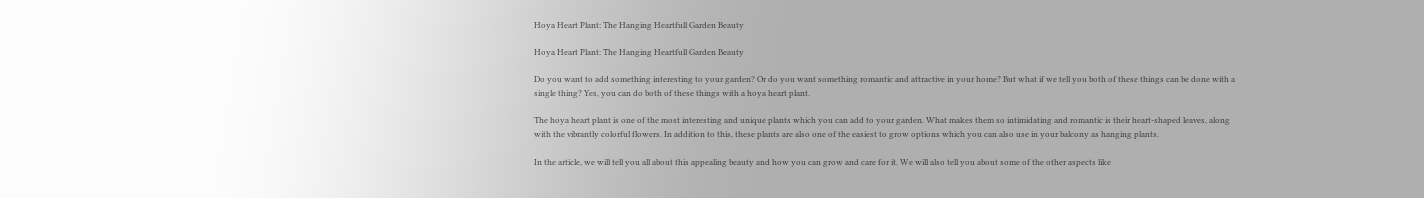Hoya Heart Plant: The Hanging Heartfull Garden Beauty

Hoya Heart Plant: The Hanging Heartfull Garden Beauty

Do you want to add something interesting to your garden? Or do you want something romantic and attractive in your home? But what if we tell you both of these things can be done with a single thing? Yes, you can do both of these things with a hoya heart plant.

The hoya heart plant is one of the most interesting and unique plants which you can add to your garden. What makes them so intimidating and romantic is their heart-shaped leaves, along with the vibrantly colorful flowers. In addition to this, these plants are also one of the easiest to grow options which you can also use in your balcony as hanging plants.

In the article, we will tell you all about this appealing beauty and how you can grow and care for it. We will also tell you about some of the other aspects like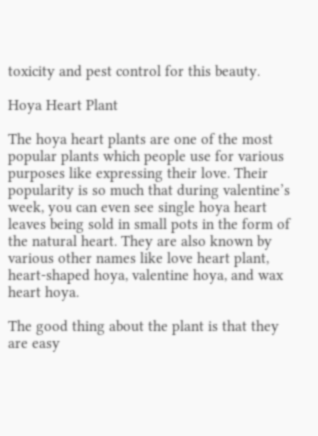toxicity and pest control for this beauty.

Hoya Heart Plant

The hoya heart plants are one of the most popular plants which people use for various purposes like expressing their love. Their popularity is so much that during valentine’s week, you can even see single hoya heart leaves being sold in small pots in the form of the natural heart. They are also known by various other names like love heart plant, heart-shaped hoya, valentine hoya, and wax heart hoya.

The good thing about the plant is that they are easy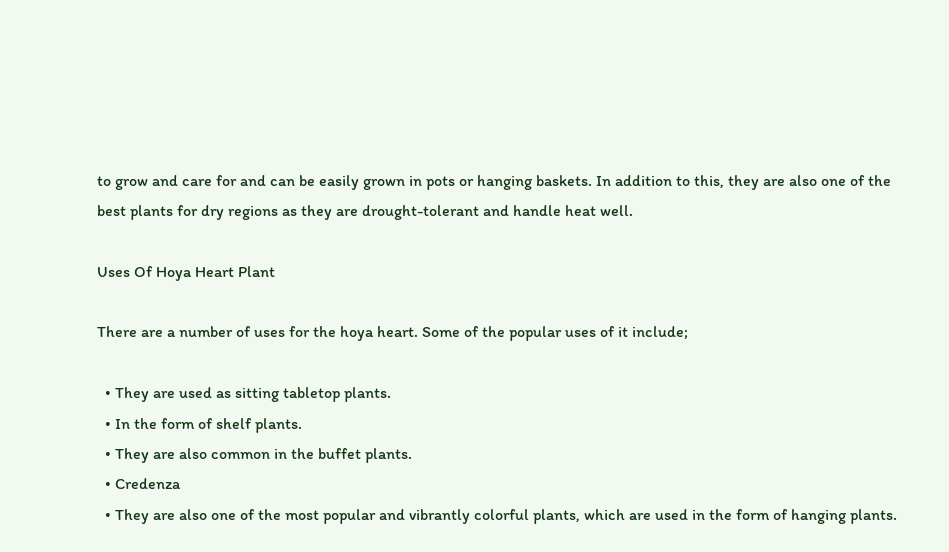to grow and care for and can be easily grown in pots or hanging baskets. In addition to this, they are also one of the best plants for dry regions as they are drought-tolerant and handle heat well.

Uses Of Hoya Heart Plant

There are a number of uses for the hoya heart. Some of the popular uses of it include;

  • They are used as sitting tabletop plants.
  • In the form of shelf plants.
  • They are also common in the buffet plants.
  • Credenza
  • They are also one of the most popular and vibrantly colorful plants, which are used in the form of hanging plants.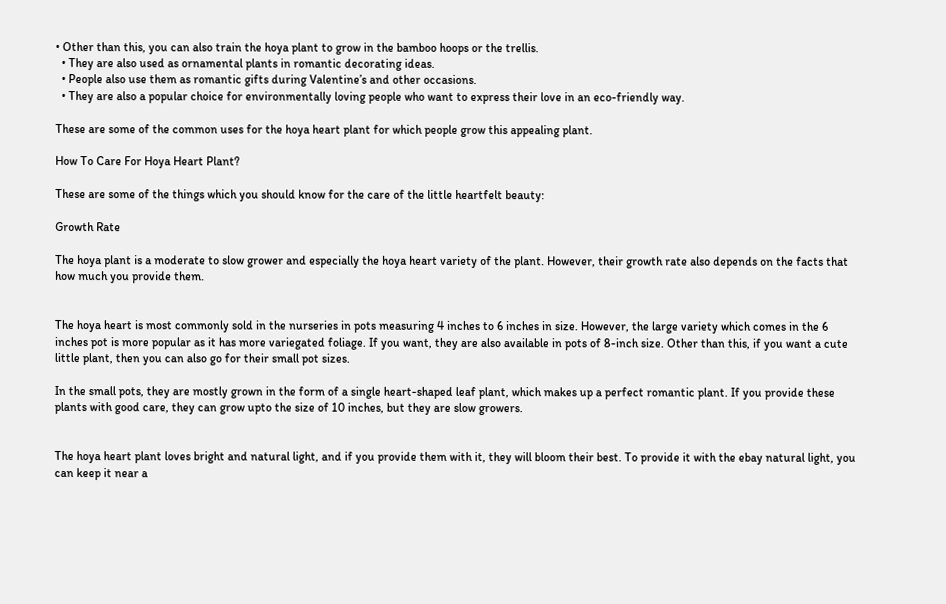• Other than this, you can also train the hoya plant to grow in the bamboo hoops or the trellis.
  • They are also used as ornamental plants in romantic decorating ideas.
  • People also use them as romantic gifts during Valentine’s and other occasions.
  • They are also a popular choice for environmentally loving people who want to express their love in an eco-friendly way.

These are some of the common uses for the hoya heart plant for which people grow this appealing plant.

How To Care For Hoya Heart Plant?

These are some of the things which you should know for the care of the little heartfelt beauty:

Growth Rate

The hoya plant is a moderate to slow grower and especially the hoya heart variety of the plant. However, their growth rate also depends on the facts that how much you provide them.


The hoya heart is most commonly sold in the nurseries in pots measuring 4 inches to 6 inches in size. However, the large variety which comes in the 6 inches pot is more popular as it has more variegated foliage. If you want, they are also available in pots of 8-inch size. Other than this, if you want a cute little plant, then you can also go for their small pot sizes.

In the small pots, they are mostly grown in the form of a single heart-shaped leaf plant, which makes up a perfect romantic plant. If you provide these plants with good care, they can grow upto the size of 10 inches, but they are slow growers.


The hoya heart plant loves bright and natural light, and if you provide them with it, they will bloom their best. To provide it with the ebay natural light, you can keep it near a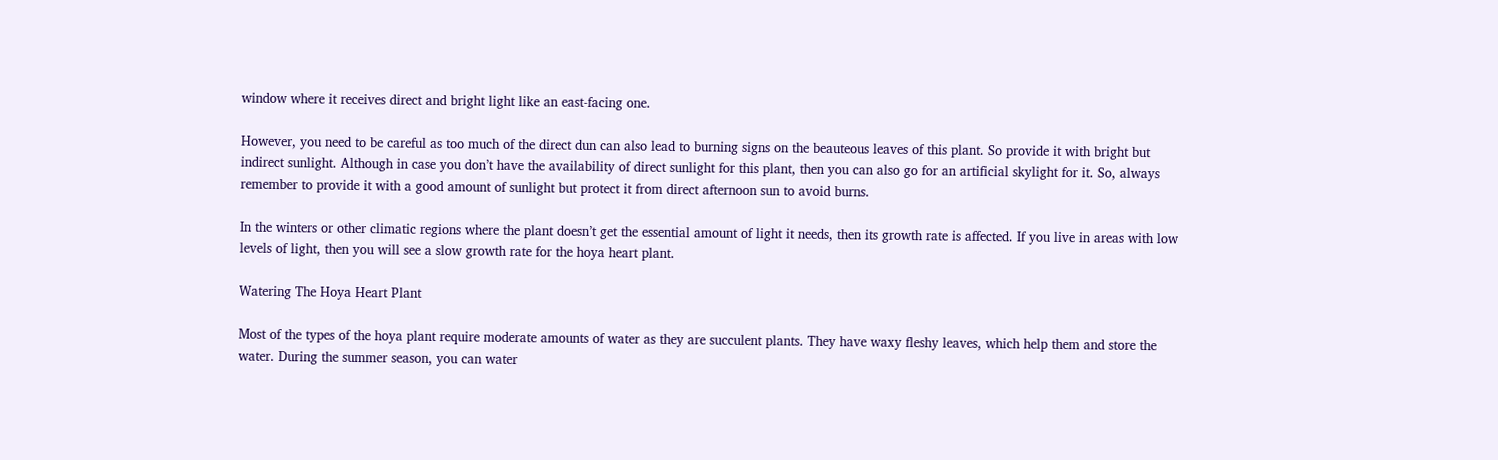window where it receives direct and bright light like an east-facing one.

However, you need to be careful as too much of the direct dun can also lead to burning signs on the beauteous leaves of this plant. So provide it with bright but indirect sunlight. Although in case you don’t have the availability of direct sunlight for this plant, then you can also go for an artificial skylight for it. So, always remember to provide it with a good amount of sunlight but protect it from direct afternoon sun to avoid burns.

In the winters or other climatic regions where the plant doesn’t get the essential amount of light it needs, then its growth rate is affected. If you live in areas with low levels of light, then you will see a slow growth rate for the hoya heart plant.

Watering The Hoya Heart Plant

Most of the types of the hoya plant require moderate amounts of water as they are succulent plants. They have waxy fleshy leaves, which help them and store the water. During the summer season, you can water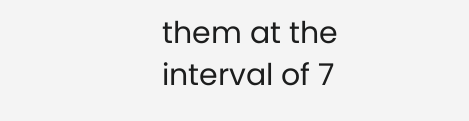them at the interval of 7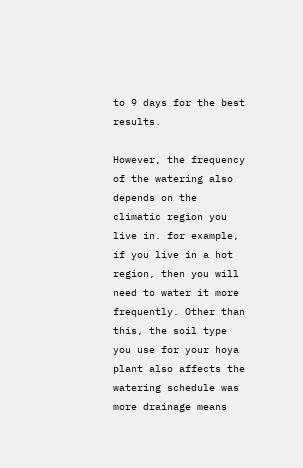to 9 days for the best results.

However, the frequency of the watering also depends on the climatic region you live in. for example, if you live in a hot region, then you will need to water it more frequently. Other than this, the soil type you use for your hoya plant also affects the watering schedule was more drainage means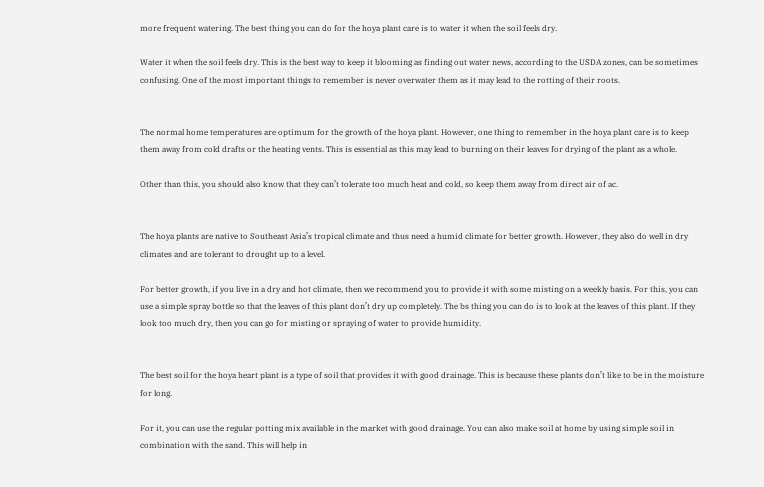more frequent watering. The best thing you can do for the hoya plant care is to water it when the soil feels dry.

Water it when the soil feels dry. This is the best way to keep it blooming as finding out water news, according to the USDA zones, can be sometimes confusing. One of the most important things to remember is never overwater them as it may lead to the rotting of their roots.


The normal home temperatures are optimum for the growth of the hoya plant. However, one thing to remember in the hoya plant care is to keep them away from cold drafts or the heating vents. This is essential as this may lead to burning on their leaves for drying of the plant as a whole.

Other than this, you should also know that they can’t tolerate too much heat and cold, so keep them away from direct air of ac.


The hoya plants are native to Southeast Asia’s tropical climate and thus need a humid climate for better growth. However, they also do well in dry climates and are tolerant to drought up to a level.

For better growth, if you live in a dry and hot climate, then we recommend you to provide it with some misting on a weekly basis. For this, you can use a simple spray bottle so that the leaves of this plant don’t dry up completely. The bs thing you can do is to look at the leaves of this plant. If they look too much dry, then you can go for misting or spraying of water to provide humidity.


The best soil for the hoya heart plant is a type of soil that provides it with good drainage. This is because these plants don’t like to be in the moisture for long.

For it, you can use the regular potting mix available in the market with good drainage. You can also make soil at home by using simple soil in combination with the sand. This will help in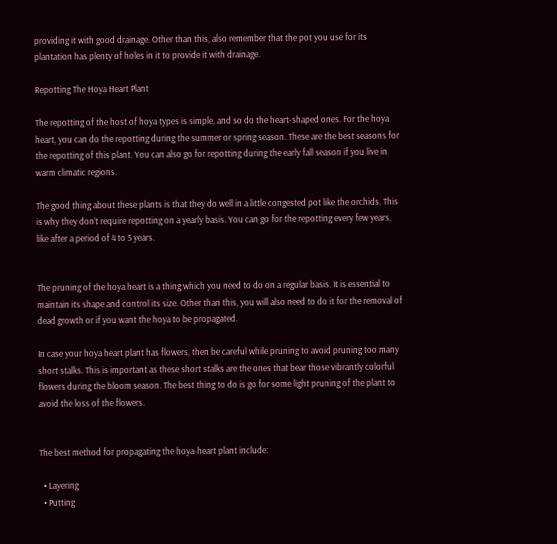providing it with good drainage. Other than this, also remember that the pot you use for its plantation has plenty of holes in it to provide it with drainage.

Repotting The Hoya Heart Plant

The repotting of the host of hoya types is simple, and so do the heart-shaped ones. For the hoya heart, you can do the repotting during the summer or spring season. These are the best seasons for the repotting of this plant. You can also go for repotting during the early fall season if you live in warm climatic regions.

The good thing about these plants is that they do well in a little congested pot like the orchids. This is why they don’t require repotting on a yearly basis. You can go for the repotting every few years, like after a period of 4 to 5 years.


The pruning of the hoya heart is a thing which you need to do on a regular basis. It is essential to maintain its shape and control its size. Other than this, you will also need to do it for the removal of dead growth or if you want the hoya to be propagated.

In case your hoya heart plant has flowers, then be careful while pruning to avoid pruning too many short stalks. This is important as these short stalks are the ones that bear those vibrantly colorful flowers during the bloom season. The best thing to do is go for some light pruning of the plant to avoid the loss of the flowers.


The best method for propagating the hoya-heart plant include:

  • Layering
  • Putting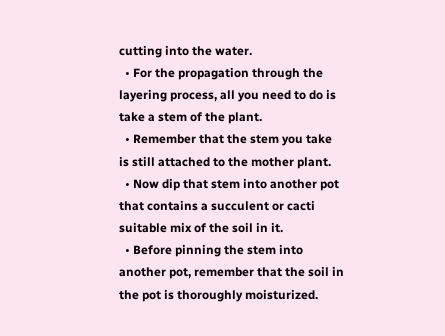cutting into the water.
  • For the propagation through the layering process, all you need to do is take a stem of the plant.
  • Remember that the stem you take is still attached to the mother plant.
  • Now dip that stem into another pot that contains a succulent or cacti suitable mix of the soil in it.
  • Before pinning the stem into another pot, remember that the soil in the pot is thoroughly moisturized.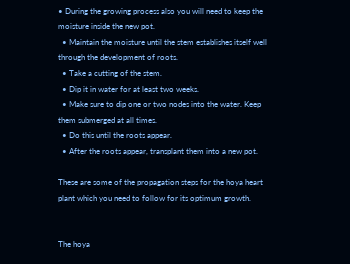• During the growing process also you will need to keep the moisture inside the new pot.
  • Maintain the moisture until the stem establishes itself well through the development of roots.
  • Take a cutting of the stem.
  • Dip it in water for at least two weeks.
  • Make sure to dip one or two nodes into the water. Keep them submerged at all times.
  • Do this until the roots appear.
  • After the roots appear, transplant them into a new pot.

These are some of the propagation steps for the hoya heart plant which you need to follow for its optimum growth.


The hoya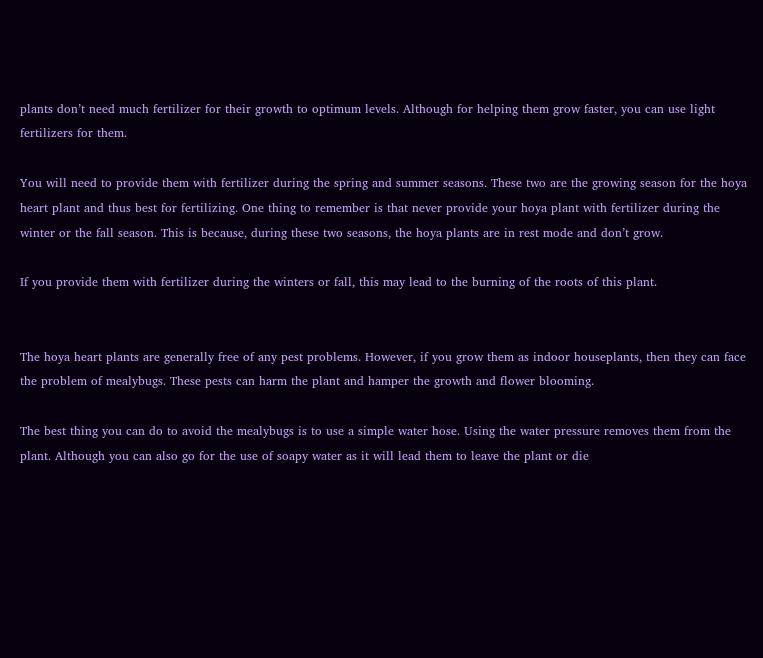plants don’t need much fertilizer for their growth to optimum levels. Although for helping them grow faster, you can use light fertilizers for them.

You will need to provide them with fertilizer during the spring and summer seasons. These two are the growing season for the hoya heart plant and thus best for fertilizing. One thing to remember is that never provide your hoya plant with fertilizer during the winter or the fall season. This is because, during these two seasons, the hoya plants are in rest mode and don’t grow.

If you provide them with fertilizer during the winters or fall, this may lead to the burning of the roots of this plant.


The hoya heart plants are generally free of any pest problems. However, if you grow them as indoor houseplants, then they can face the problem of mealybugs. These pests can harm the plant and hamper the growth and flower blooming.

The best thing you can do to avoid the mealybugs is to use a simple water hose. Using the water pressure removes them from the plant. Although you can also go for the use of soapy water as it will lead them to leave the plant or die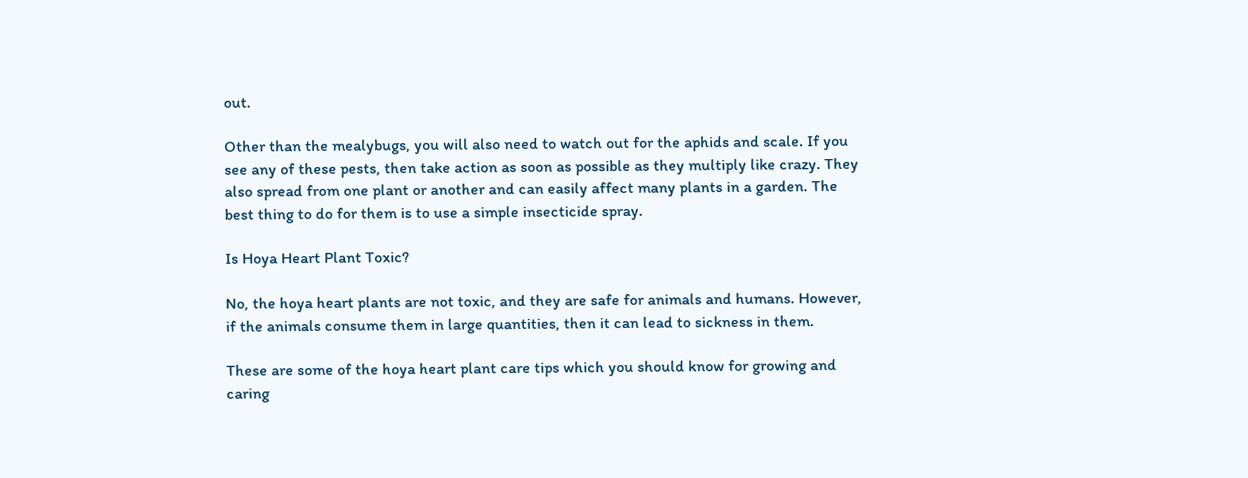out.

Other than the mealybugs, you will also need to watch out for the aphids and scale. If you see any of these pests, then take action as soon as possible as they multiply like crazy. They also spread from one plant or another and can easily affect many plants in a garden. The best thing to do for them is to use a simple insecticide spray.

Is Hoya Heart Plant Toxic?

No, the hoya heart plants are not toxic, and they are safe for animals and humans. However, if the animals consume them in large quantities, then it can lead to sickness in them.

These are some of the hoya heart plant care tips which you should know for growing and caring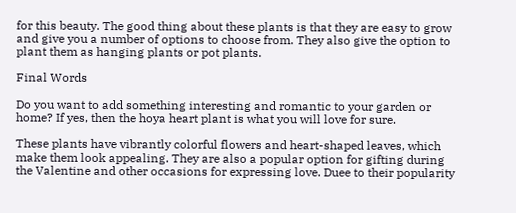for this beauty. The good thing about these plants is that they are easy to grow and give you a number of options to choose from. They also give the option to plant them as hanging plants or pot plants.

Final Words

Do you want to add something interesting and romantic to your garden or home? If yes, then the hoya heart plant is what you will love for sure.

These plants have vibrantly colorful flowers and heart-shaped leaves, which make them look appealing. They are also a popular option for gifting during the Valentine and other occasions for expressing love. Duee to their popularity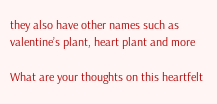they also have other names such as valentine’s plant, heart plant and more

What are your thoughts on this heartfelt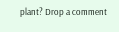plant? Drop a comment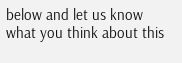below and let us know what you think about this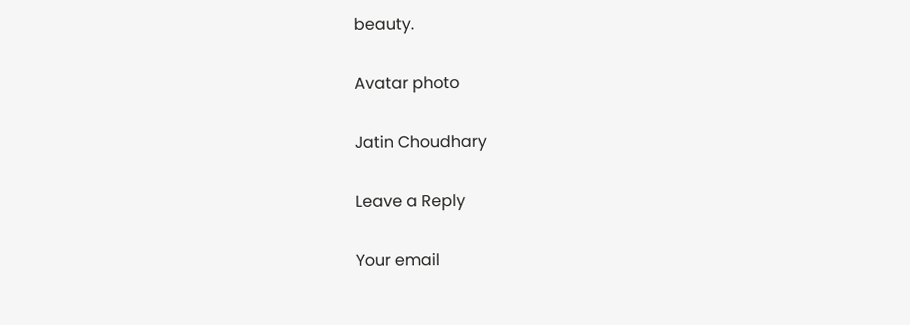beauty.

Avatar photo

Jatin Choudhary

Leave a Reply

Your email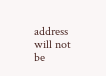address will not be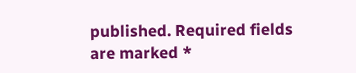published. Required fields are marked *